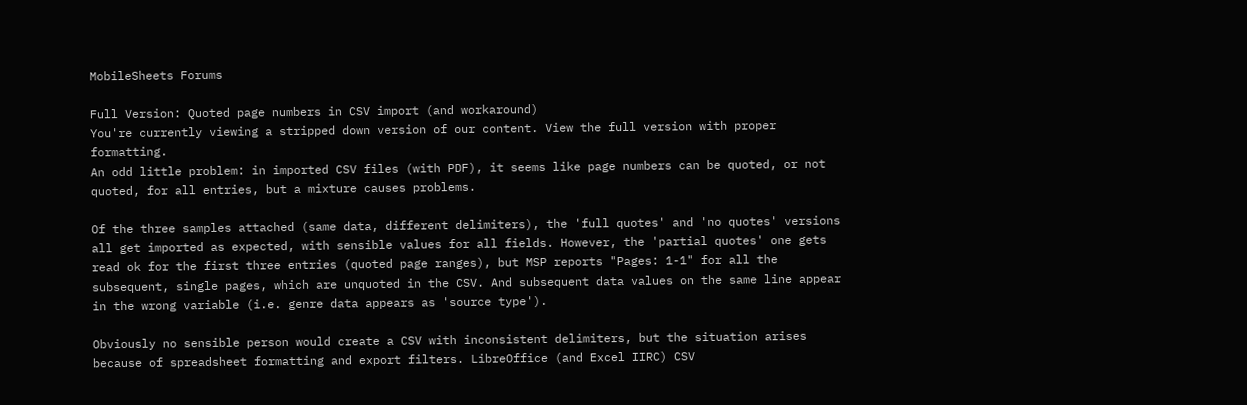MobileSheets Forums

Full Version: Quoted page numbers in CSV import (and workaround)
You're currently viewing a stripped down version of our content. View the full version with proper formatting.
An odd little problem: in imported CSV files (with PDF), it seems like page numbers can be quoted, or not quoted, for all entries, but a mixture causes problems.

Of the three samples attached (same data, different delimiters), the 'full quotes' and 'no quotes' versions all get imported as expected, with sensible values for all fields. However, the 'partial quotes' one gets read ok for the first three entries (quoted page ranges), but MSP reports "Pages: 1-1" for all the subsequent, single pages, which are unquoted in the CSV. And subsequent data values on the same line appear in the wrong variable (i.e. genre data appears as 'source type').

Obviously no sensible person would create a CSV with inconsistent delimiters, but the situation arises because of spreadsheet formatting and export filters. LibreOffice (and Excel IIRC) CSV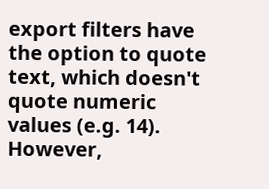export filters have the option to quote text, which doesn't quote numeric values (e.g. 14). However,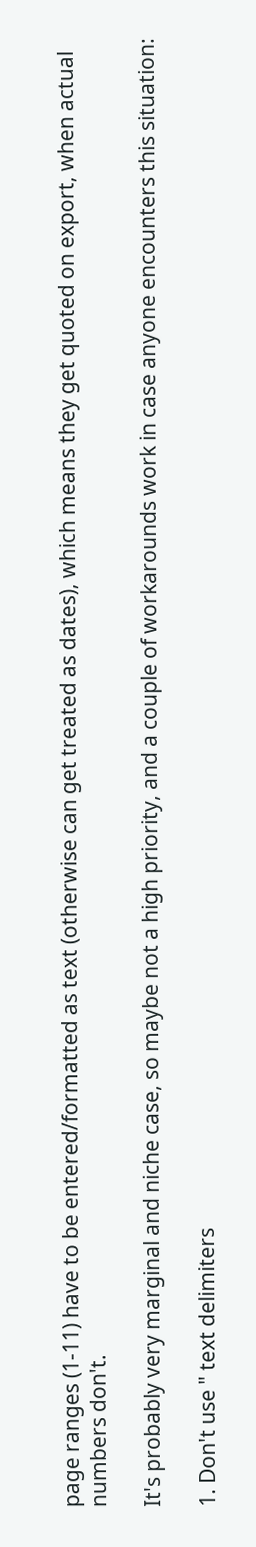page ranges (1-11) have to be entered/formatted as text (otherwise can get treated as dates), which means they get quoted on export, when actual numbers don't.

It's probably very marginal and niche case, so maybe not a high priority, and a couple of workarounds work in case anyone encounters this situation:

1. Don't use " text delimiters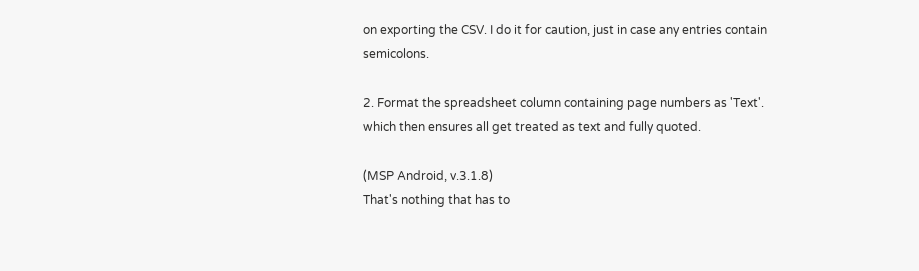on exporting the CSV. I do it for caution, just in case any entries contain semicolons.

2. Format the spreadsheet column containing page numbers as 'Text'. which then ensures all get treated as text and fully quoted.

(MSP Android, v.3.1.8)
That's nothing that has to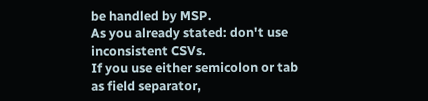be handled by MSP.
As you already stated: don't use inconsistent CSVs.
If you use either semicolon or tab as field separator,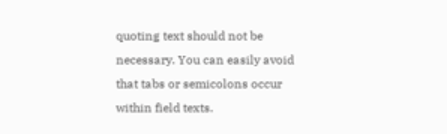quoting text should not be necessary. You can easily avoid that tabs or semicolons occur within field texts.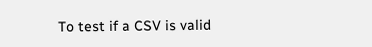To test if a CSV is valid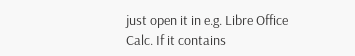just open it in e.g. Libre Office Calc. If it contains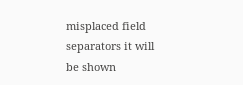misplaced field separators it will be shown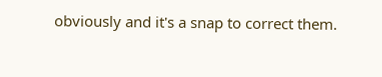obviously and it's a snap to correct them.